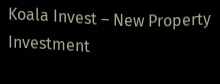Koala Invest – New Property Investment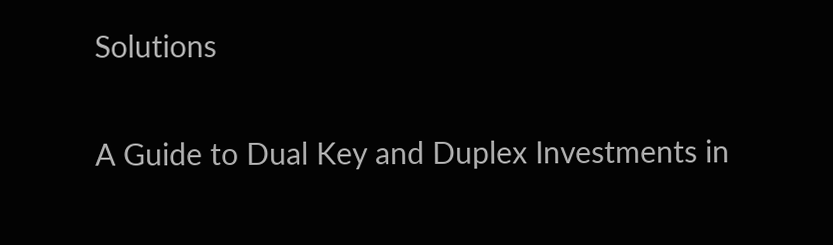Solutions

A Guide to Dual Key and Duplex Investments in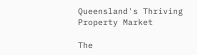Queensland's Thriving Property Market

The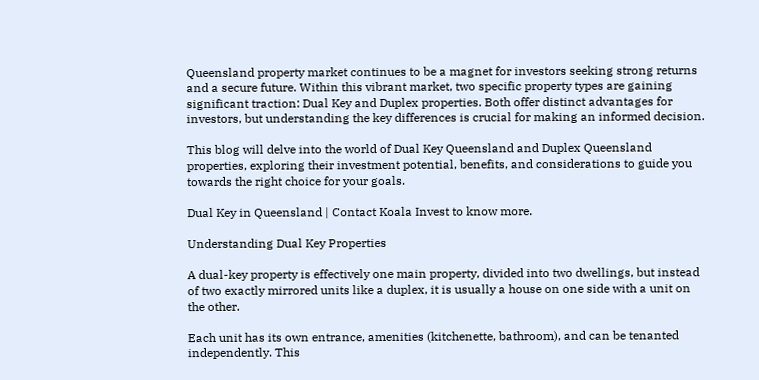Queensland property market continues to be a magnet for investors seeking strong returns and a secure future. Within this vibrant market, two specific property types are gaining significant traction: Dual Key and Duplex properties. Both offer distinct advantages for investors, but understanding the key differences is crucial for making an informed decision.

This blog will delve into the world of Dual Key Queensland and Duplex Queensland properties, exploring their investment potential, benefits, and considerations to guide you towards the right choice for your goals.

Dual Key in Queensland | Contact Koala Invest to know more.

Understanding Dual Key Properties

A dual-key property is effectively one main property, divided into two dwellings, but instead of two exactly mirrored units like a duplex, it is usually a house on one side with a unit on the other.

Each unit has its own entrance, amenities (kitchenette, bathroom), and can be tenanted independently. This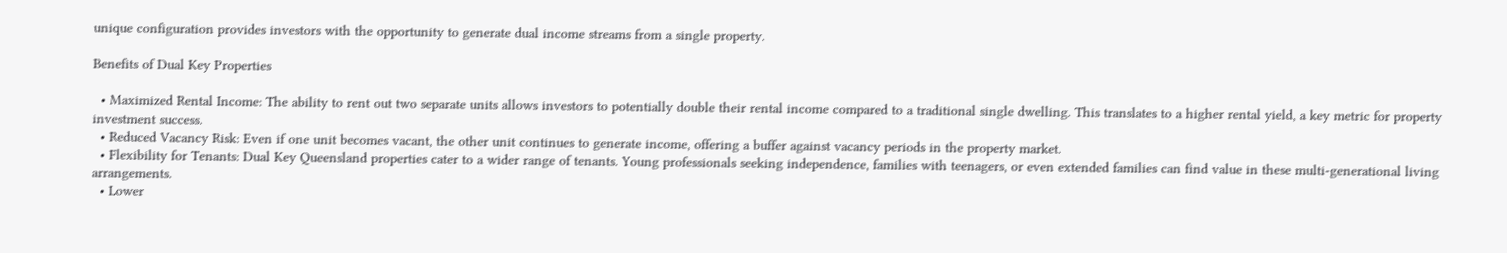unique configuration provides investors with the opportunity to generate dual income streams from a single property.

Benefits of Dual Key Properties

  • Maximized Rental Income: The ability to rent out two separate units allows investors to potentially double their rental income compared to a traditional single dwelling. This translates to a higher rental yield, a key metric for property investment success.
  • Reduced Vacancy Risk: Even if one unit becomes vacant, the other unit continues to generate income, offering a buffer against vacancy periods in the property market.
  • Flexibility for Tenants: Dual Key Queensland properties cater to a wider range of tenants. Young professionals seeking independence, families with teenagers, or even extended families can find value in these multi-generational living arrangements.
  • Lower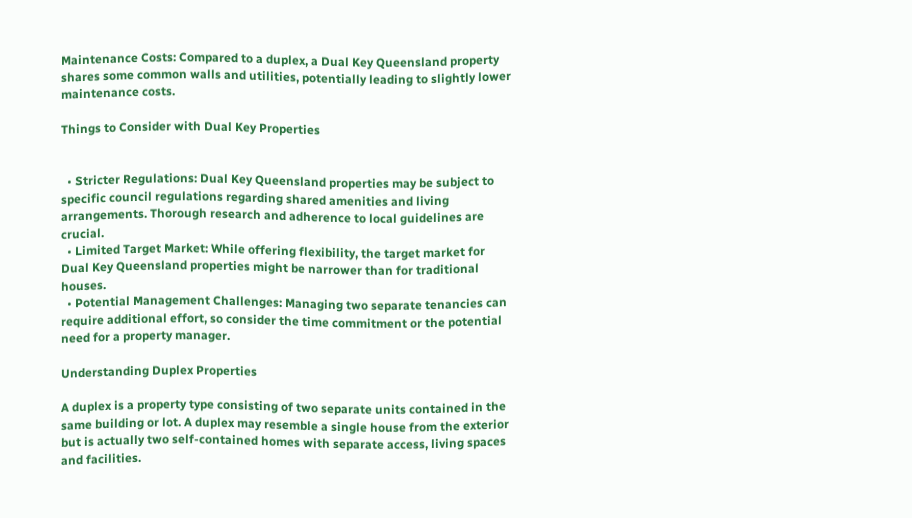Maintenance Costs: Compared to a duplex, a Dual Key Queensland property shares some common walls and utilities, potentially leading to slightly lower maintenance costs.

Things to Consider with Dual Key Properties


  • Stricter Regulations: Dual Key Queensland properties may be subject to specific council regulations regarding shared amenities and living arrangements. Thorough research and adherence to local guidelines are crucial.
  • Limited Target Market: While offering flexibility, the target market for Dual Key Queensland properties might be narrower than for traditional houses.
  • Potential Management Challenges: Managing two separate tenancies can require additional effort, so consider the time commitment or the potential need for a property manager.

Understanding Duplex Properties

A duplex is a property type consisting of two separate units contained in the same building or lot. A duplex may resemble a single house from the exterior but is actually two self-contained homes with separate access, living spaces and facilities.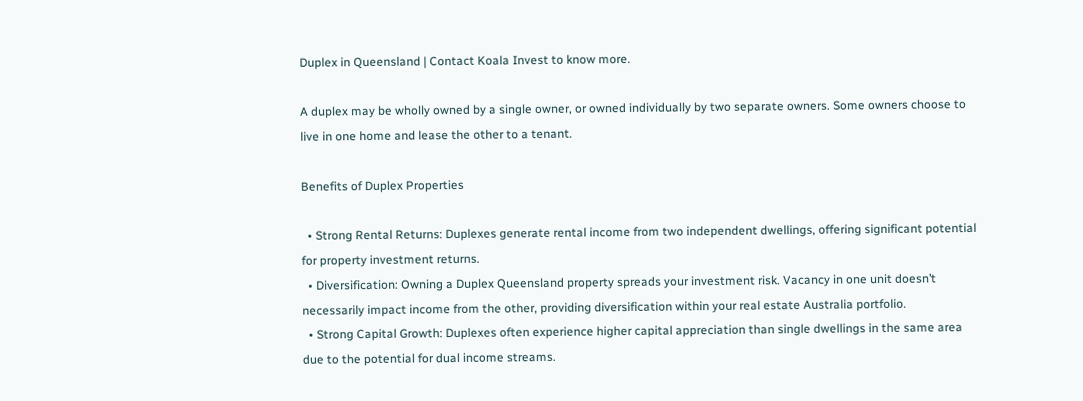Duplex in Queensland | Contact Koala Invest to know more.

A duplex may be wholly owned by a single owner, or owned individually by two separate owners. Some owners choose to live in one home and lease the other to a tenant.

Benefits of Duplex Properties

  • Strong Rental Returns: Duplexes generate rental income from two independent dwellings, offering significant potential for property investment returns.
  • Diversification: Owning a Duplex Queensland property spreads your investment risk. Vacancy in one unit doesn’t necessarily impact income from the other, providing diversification within your real estate Australia portfolio.
  • Strong Capital Growth: Duplexes often experience higher capital appreciation than single dwellings in the same area due to the potential for dual income streams.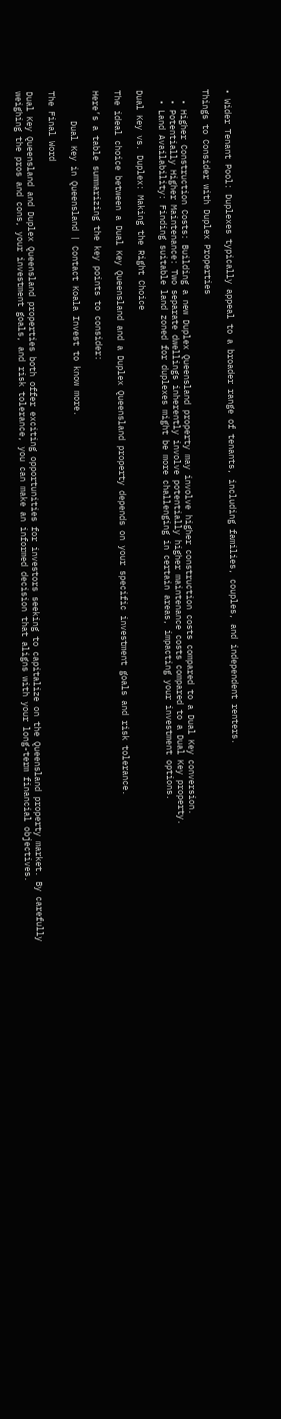• Wider Tenant Pool: Duplexes typically appeal to a broader range of tenants, including families, couples, and independent renters.

Things to Consider with Duplex Properties

  • Higher Construction Costs: Building a new Duplex Queensland property may involve higher construction costs compared to a Dual Key conversion.
  • Potentially Higher Maintenance: Two separate dwellings inherently involve potentially higher maintenance costs compared to a Dual Key property.
  • Land Availability: Finding suitable land zoned for duplexes might be more challenging in certain areas, impacting your investment options.

Dual Key vs. Duplex: Making the Right Choice

The ideal choice between a Dual Key Queensland and a Duplex Queensland property depends on your specific investment goals and risk tolerance.

Here’s a table summarizing the key points to consider:

      Dual Key in Queensland | Contact Koala Invest to know more.

The Final Word

Dual Key Queensland and Duplex Queensland properties both offer exciting opportunities for investors seeking to capitalize on the Queensland property market. By carefully weighing the pros and cons, your investment goals, and risk tolerance, you can make an informed decision that aligns with your long-term financial objectives.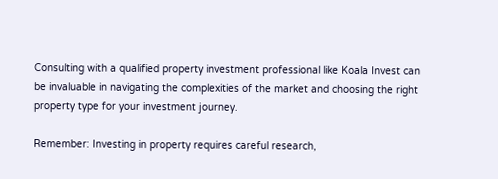Consulting with a qualified property investment professional like Koala Invest can be invaluable in navigating the complexities of the market and choosing the right property type for your investment journey.

Remember: Investing in property requires careful research,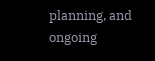planning, and ongoing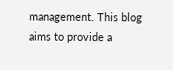management. This blog aims to provide a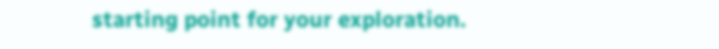starting point for your exploration.